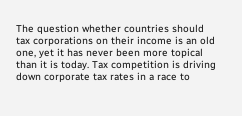The question whether countries should tax corporations on their income is an old one, yet it has never been more topical than it is today. Tax competition is driving down corporate tax rates in a race to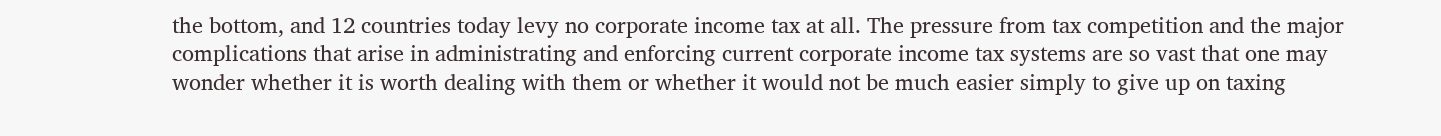the bottom, and 12 countries today levy no corporate income tax at all. The pressure from tax competition and the major complications that arise in administrating and enforcing current corporate income tax systems are so vast that one may wonder whether it is worth dealing with them or whether it would not be much easier simply to give up on taxing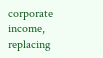corporate income, replacing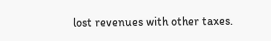lost revenues with other taxes.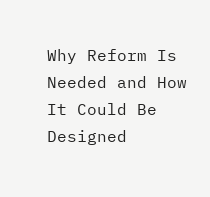Why Reform Is Needed and How It Could Be Designed